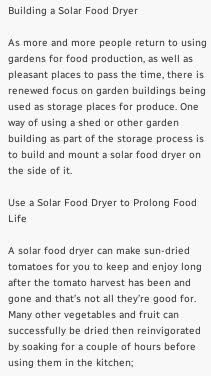Building a Solar Food Dryer

As more and more people return to using gardens for food production, as well as pleasant places to pass the time, there is renewed focus on garden buildings being used as storage places for produce. One way of using a shed or other garden building as part of the storage process is to build and mount a solar food dryer on the side of it.

Use a Solar Food Dryer to Prolong Food Life

A solar food dryer can make sun-dried tomatoes for you to keep and enjoy long after the tomato harvest has been and gone and that’s not all they’re good for. Many other vegetables and fruit can successfully be dried then reinvigorated by soaking for a couple of hours before using them in the kitchen;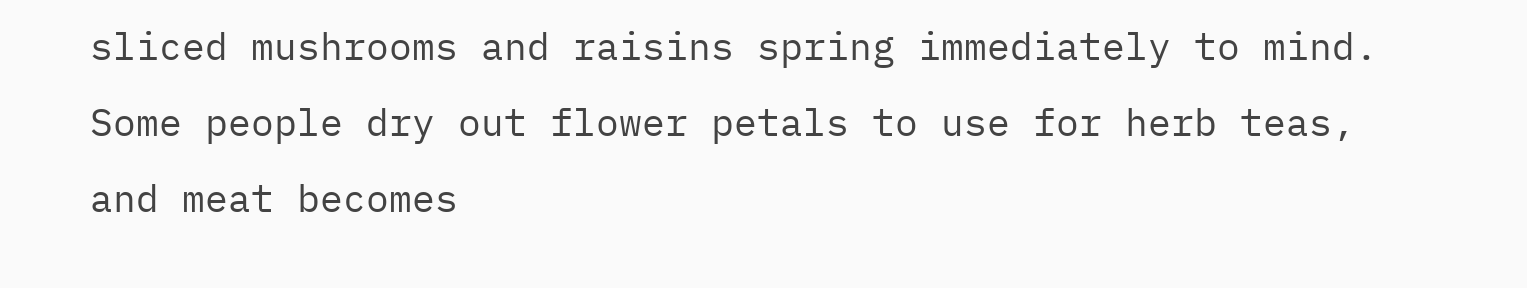sliced mushrooms and raisins spring immediately to mind. Some people dry out flower petals to use for herb teas, and meat becomes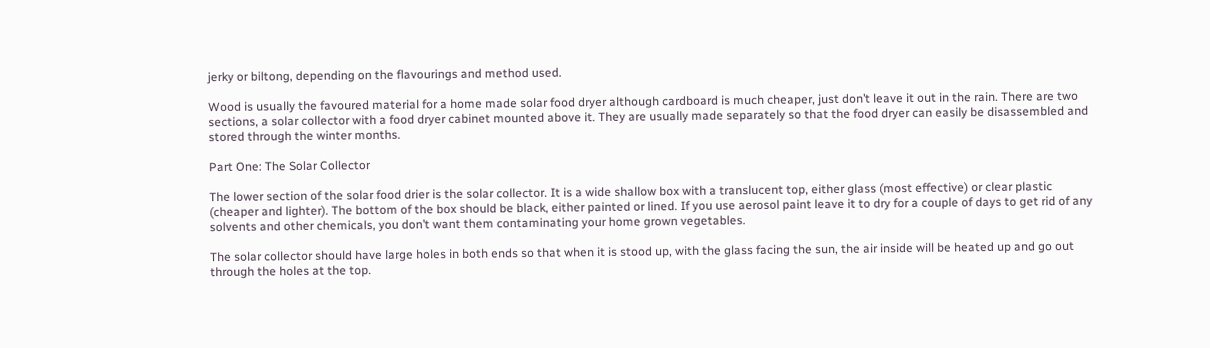jerky or biltong, depending on the flavourings and method used.

Wood is usually the favoured material for a home made solar food dryer although cardboard is much cheaper, just don’t leave it out in the rain. There are two sections, a solar collector with a food dryer cabinet mounted above it. They are usually made separately so that the food dryer can easily be disassembled and stored through the winter months.

Part One: The Solar Collector

The lower section of the solar food drier is the solar collector. It is a wide shallow box with a translucent top, either glass (most effective) or clear plastic (cheaper and lighter). The bottom of the box should be black, either painted or lined. If you use aerosol paint leave it to dry for a couple of days to get rid of any solvents and other chemicals, you don’t want them contaminating your home grown vegetables.

The solar collector should have large holes in both ends so that when it is stood up, with the glass facing the sun, the air inside will be heated up and go out through the holes at the top.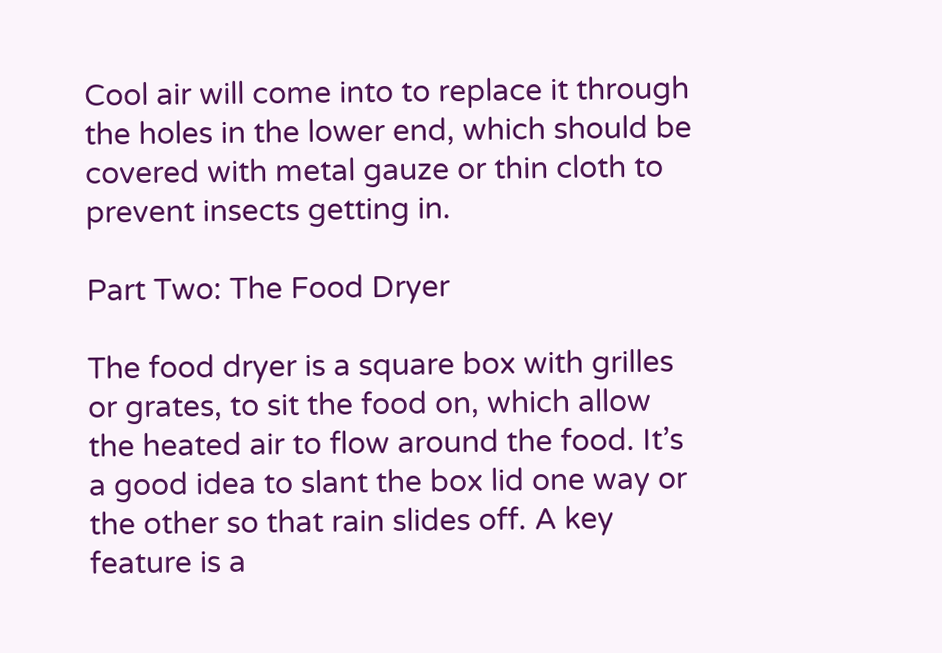Cool air will come into to replace it through the holes in the lower end, which should be covered with metal gauze or thin cloth to prevent insects getting in.

Part Two: The Food Dryer

The food dryer is a square box with grilles or grates, to sit the food on, which allow the heated air to flow around the food. It’s a good idea to slant the box lid one way or the other so that rain slides off. A key feature is a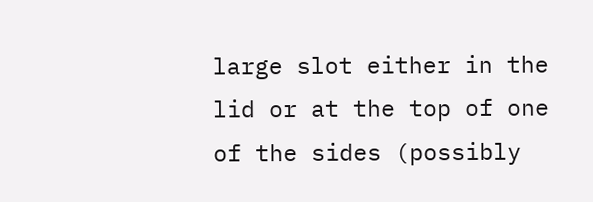large slot either in the lid or at the top of one of the sides (possibly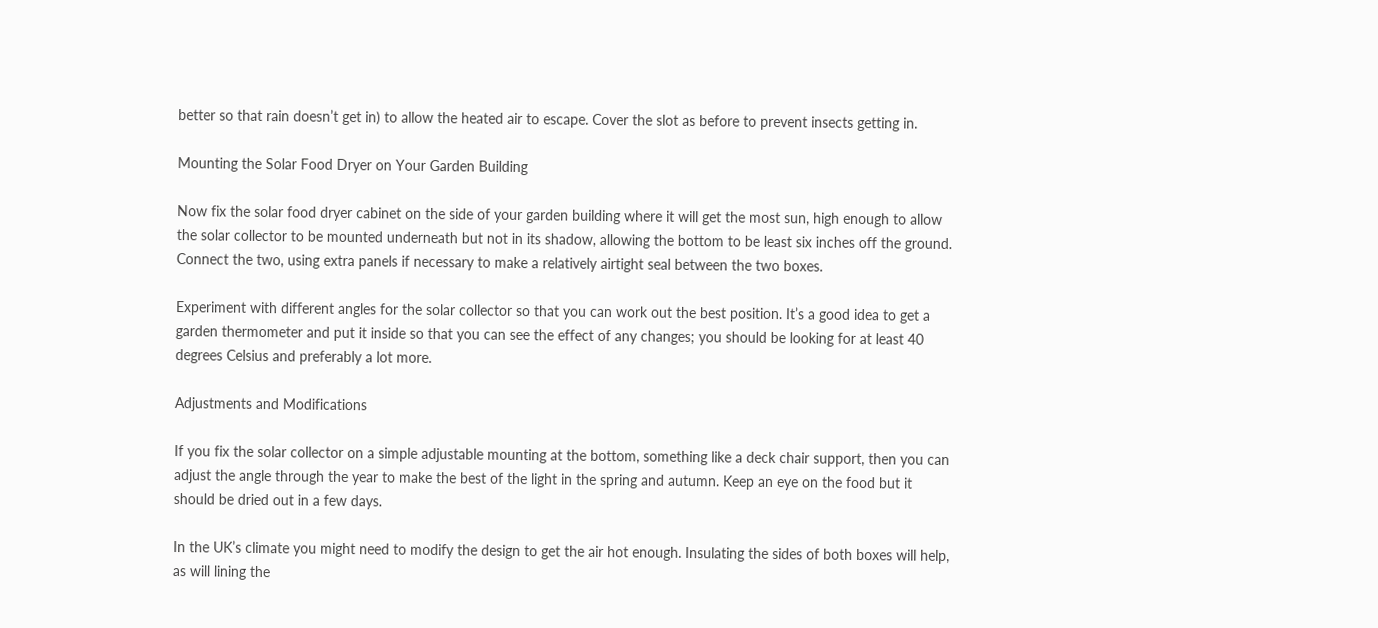better so that rain doesn’t get in) to allow the heated air to escape. Cover the slot as before to prevent insects getting in.

Mounting the Solar Food Dryer on Your Garden Building

Now fix the solar food dryer cabinet on the side of your garden building where it will get the most sun, high enough to allow the solar collector to be mounted underneath but not in its shadow, allowing the bottom to be least six inches off the ground. Connect the two, using extra panels if necessary to make a relatively airtight seal between the two boxes.

Experiment with different angles for the solar collector so that you can work out the best position. It’s a good idea to get a garden thermometer and put it inside so that you can see the effect of any changes; you should be looking for at least 40 degrees Celsius and preferably a lot more.

Adjustments and Modifications

If you fix the solar collector on a simple adjustable mounting at the bottom, something like a deck chair support, then you can adjust the angle through the year to make the best of the light in the spring and autumn. Keep an eye on the food but it should be dried out in a few days.

In the UK’s climate you might need to modify the design to get the air hot enough. Insulating the sides of both boxes will help, as will lining the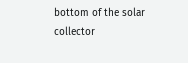bottom of the solar collector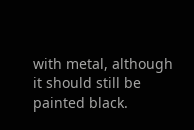with metal, although it should still be painted black.